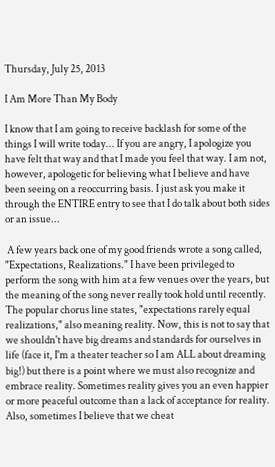Thursday, July 25, 2013

I Am More Than My Body

I know that I am going to receive backlash for some of the things I will write today... If you are angry, I apologize you have felt that way and that I made you feel that way. I am not, however, apologetic for believing what I believe and have been seeing on a reoccurring basis. I just ask you make it through the ENTIRE entry to see that I do talk about both sides or an issue...

 A few years back one of my good friends wrote a song called, "Expectations, Realizations." I have been privileged to perform the song with him at a few venues over the years, but the meaning of the song never really took hold until recently. The popular chorus line states, "expectations rarely equal realizations," also meaning reality. Now, this is not to say that we shouldn't have big dreams and standards for ourselves in life (face it, I'm a theater teacher so I am ALL about dreaming big!) but there is a point where we must also recognize and embrace reality. Sometimes reality gives you an even happier or more peaceful outcome than a lack of acceptance for reality. Also, sometimes I believe that we cheat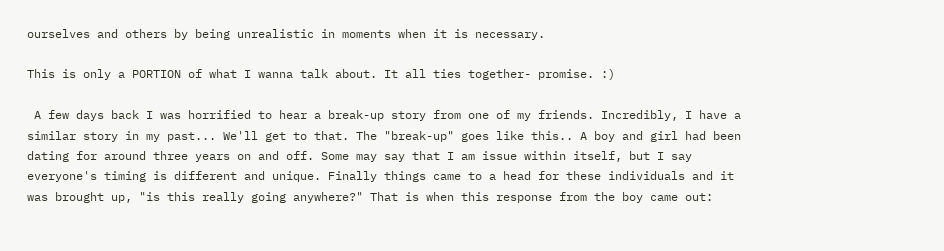ourselves and others by being unrealistic in moments when it is necessary.

This is only a PORTION of what I wanna talk about. It all ties together- promise. :)

 A few days back I was horrified to hear a break-up story from one of my friends. Incredibly, I have a similar story in my past... We'll get to that. The "break-up" goes like this.. A boy and girl had been dating for around three years on and off. Some may say that I am issue within itself, but I say everyone's timing is different and unique. Finally things came to a head for these individuals and it was brought up, "is this really going anywhere?" That is when this response from the boy came out: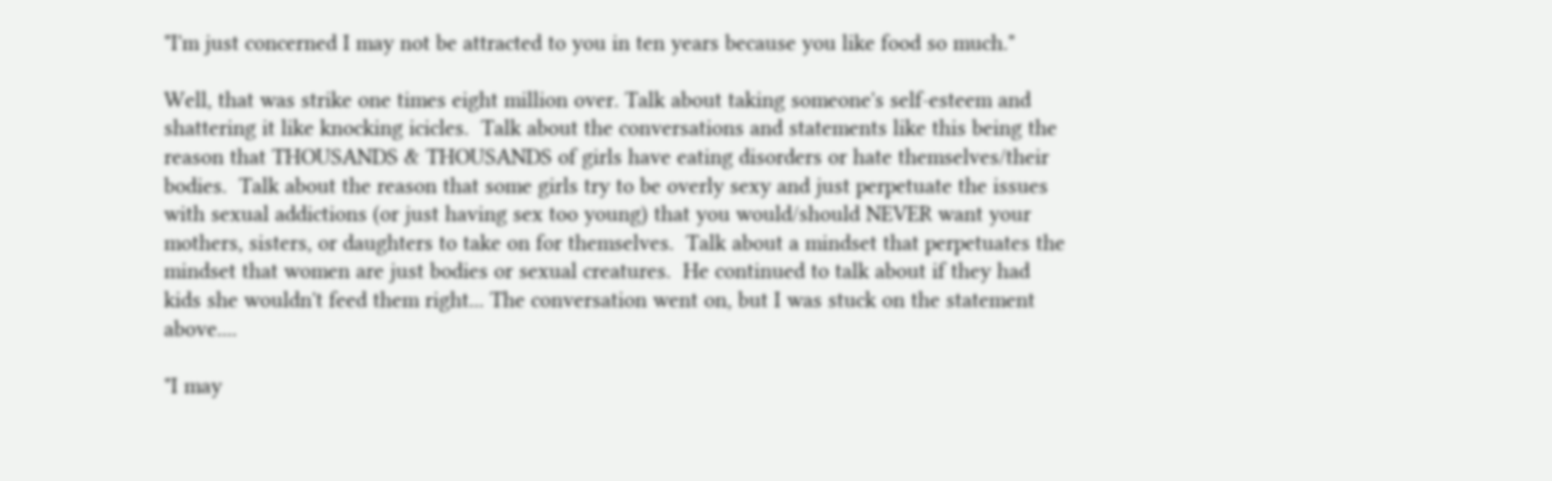"I'm just concerned I may not be attracted to you in ten years because you like food so much."

Well, that was strike one times eight million over. Talk about taking someone's self-esteem and shattering it like knocking icicles.  Talk about the conversations and statements like this being the reason that THOUSANDS & THOUSANDS of girls have eating disorders or hate themselves/their bodies.  Talk about the reason that some girls try to be overly sexy and just perpetuate the issues with sexual addictions (or just having sex too young) that you would/should NEVER want your mothers, sisters, or daughters to take on for themselves.  Talk about a mindset that perpetuates the mindset that women are just bodies or sexual creatures.  He continued to talk about if they had kids she wouldn't feed them right... The conversation went on, but I was stuck on the statement above....

"I may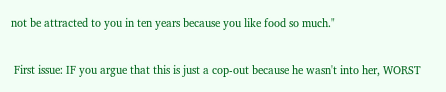not be attracted to you in ten years because you like food so much."

 First issue: IF you argue that this is just a cop-out because he wasn't into her, WORST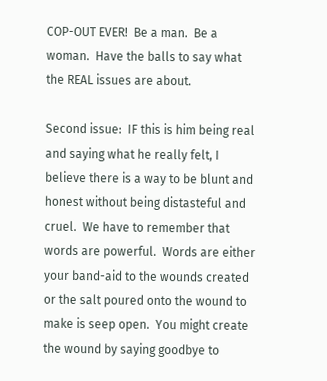COP-OUT EVER!  Be a man.  Be a woman.  Have the balls to say what the REAL issues are about.

Second issue:  IF this is him being real and saying what he really felt, I believe there is a way to be blunt and honest without being distasteful and cruel.  We have to remember that words are powerful.  Words are either your band-aid to the wounds created or the salt poured onto the wound to make is seep open.  You might create the wound by saying goodbye to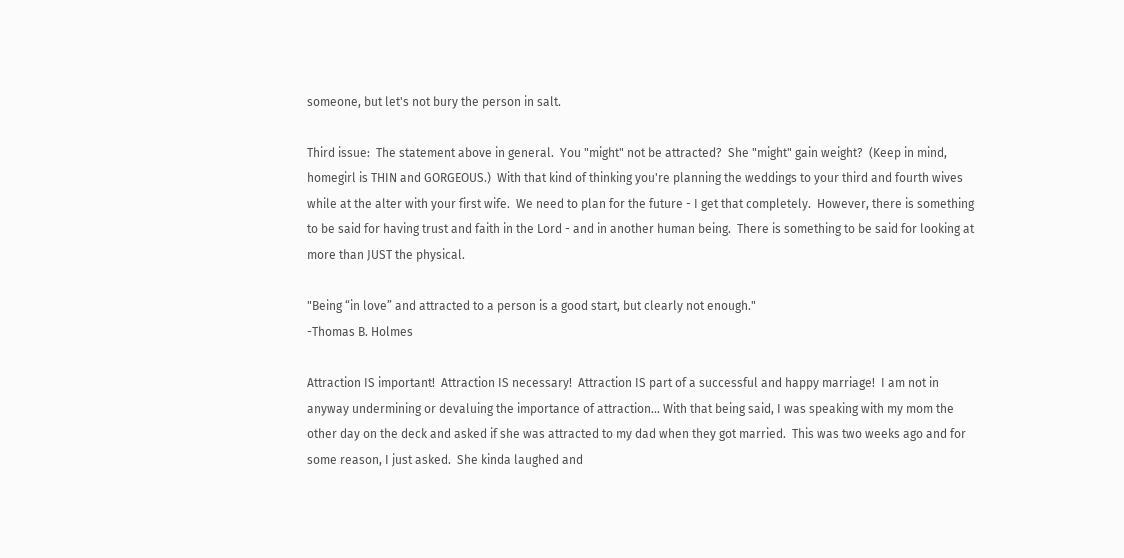someone, but let's not bury the person in salt.

Third issue:  The statement above in general.  You "might" not be attracted?  She "might" gain weight?  (Keep in mind, homegirl is THIN and GORGEOUS.)  With that kind of thinking you're planning the weddings to your third and fourth wives while at the alter with your first wife.  We need to plan for the future - I get that completely.  However, there is something to be said for having trust and faith in the Lord - and in another human being.  There is something to be said for looking at more than JUST the physical.

"Being “in love” and attracted to a person is a good start, but clearly not enough."
-Thomas B. Holmes

Attraction IS important!  Attraction IS necessary!  Attraction IS part of a successful and happy marriage!  I am not in anyway undermining or devaluing the importance of attraction... With that being said, I was speaking with my mom the other day on the deck and asked if she was attracted to my dad when they got married.  This was two weeks ago and for some reason, I just asked.  She kinda laughed and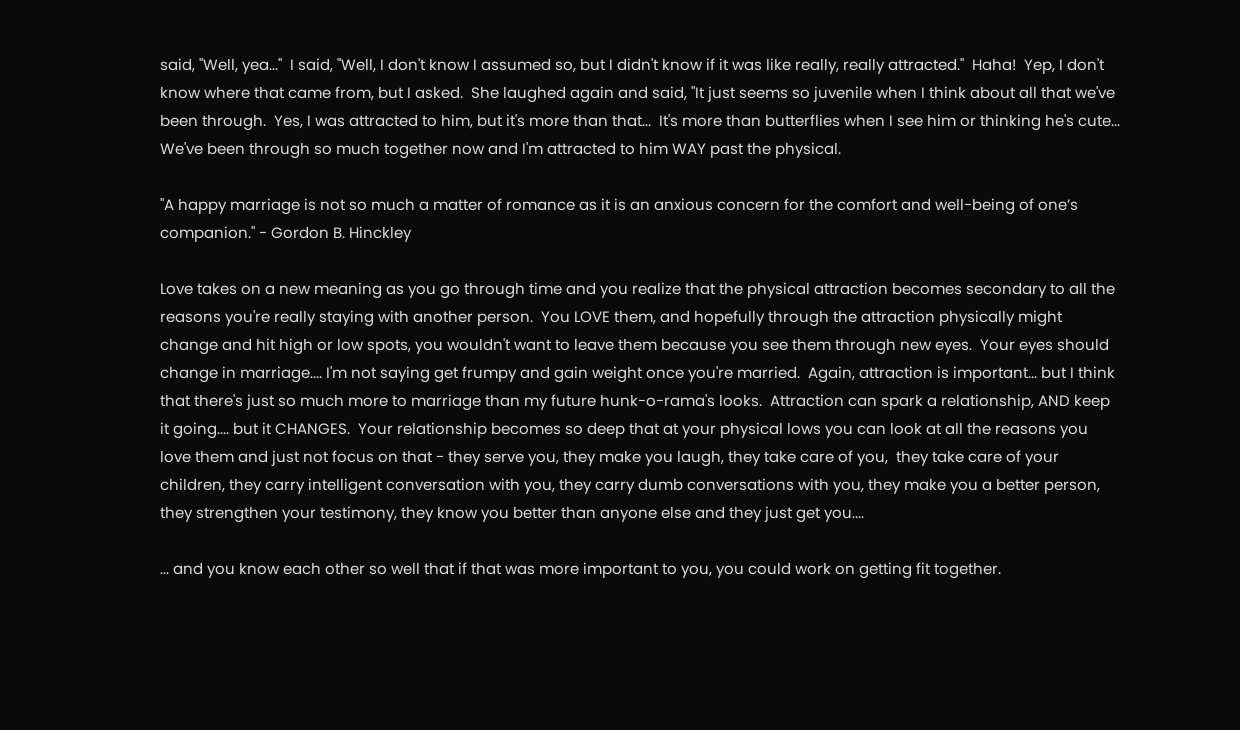said, "Well, yea..."  I said, "Well, I don't know I assumed so, but I didn't know if it was like really, really attracted."  Haha!  Yep, I don't know where that came from, but I asked.  She laughed again and said, "It just seems so juvenile when I think about all that we've been through.  Yes, I was attracted to him, but it's more than that...  It's more than butterflies when I see him or thinking he's cute... We've been through so much together now and I'm attracted to him WAY past the physical.

"A happy marriage is not so much a matter of romance as it is an anxious concern for the comfort and well-being of one’s companion." - Gordon B. Hinckley

Love takes on a new meaning as you go through time and you realize that the physical attraction becomes secondary to all the reasons you're really staying with another person.  You LOVE them, and hopefully through the attraction physically might change and hit high or low spots, you wouldn't want to leave them because you see them through new eyes.  Your eyes should change in marriage.... I'm not saying get frumpy and gain weight once you're married.  Again, attraction is important... but I think that there's just so much more to marriage than my future hunk-o-rama's looks.  Attraction can spark a relationship, AND keep it going.... but it CHANGES.  Your relationship becomes so deep that at your physical lows you can look at all the reasons you love them and just not focus on that - they serve you, they make you laugh, they take care of you,  they take care of your children, they carry intelligent conversation with you, they carry dumb conversations with you, they make you a better person, they strengthen your testimony, they know you better than anyone else and they just get you....

... and you know each other so well that if that was more important to you, you could work on getting fit together.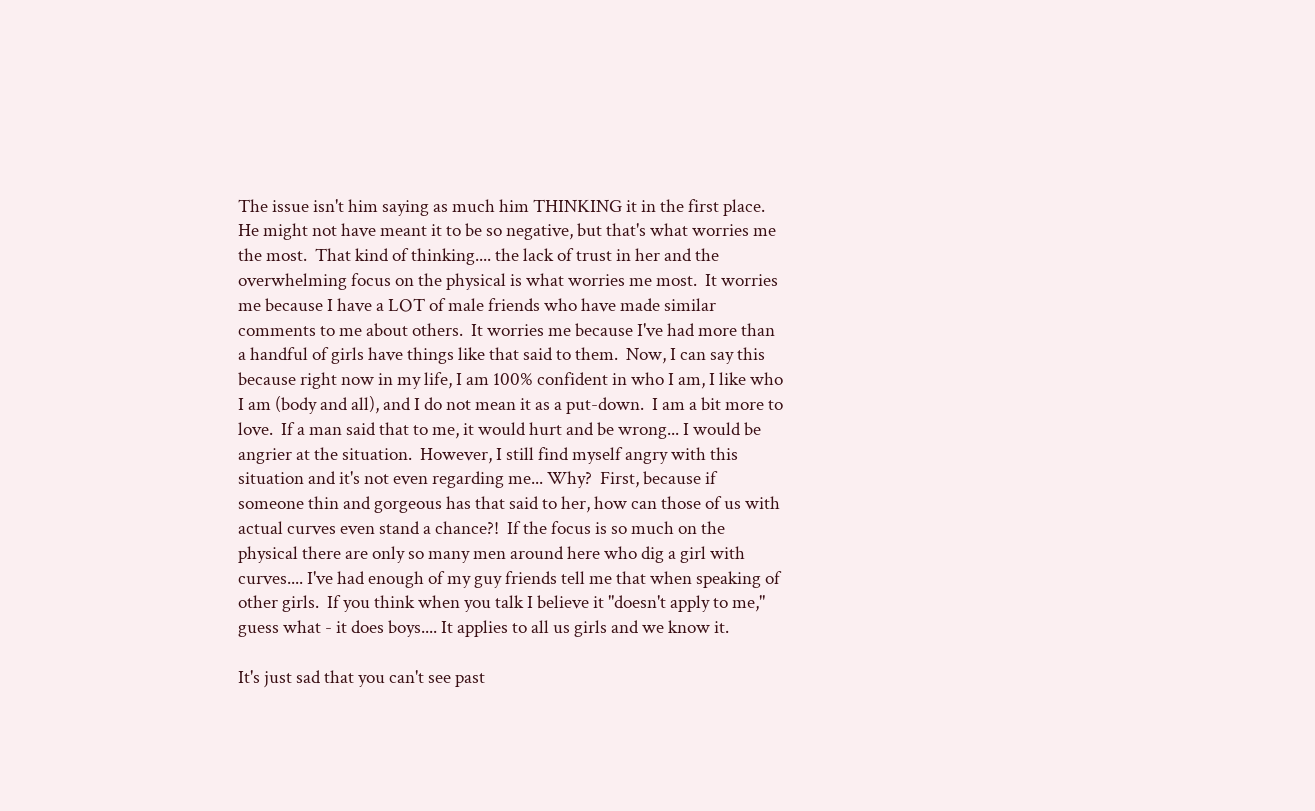The issue isn't him saying as much him THINKING it in the first place. He might not have meant it to be so negative, but that's what worries me the most.  That kind of thinking.... the lack of trust in her and the overwhelming focus on the physical is what worries me most.  It worries me because I have a LOT of male friends who have made similar comments to me about others.  It worries me because I've had more than a handful of girls have things like that said to them.  Now, I can say this because right now in my life, I am 100% confident in who I am, I like who I am (body and all), and I do not mean it as a put-down.  I am a bit more to love.  If a man said that to me, it would hurt and be wrong... I would be angrier at the situation.  However, I still find myself angry with this situation and it's not even regarding me... Why?  First, because if someone thin and gorgeous has that said to her, how can those of us with actual curves even stand a chance?!  If the focus is so much on the physical there are only so many men around here who dig a girl with curves.... I've had enough of my guy friends tell me that when speaking of other girls.  If you think when you talk I believe it "doesn't apply to me," guess what - it does boys.... It applies to all us girls and we know it.

It's just sad that you can't see past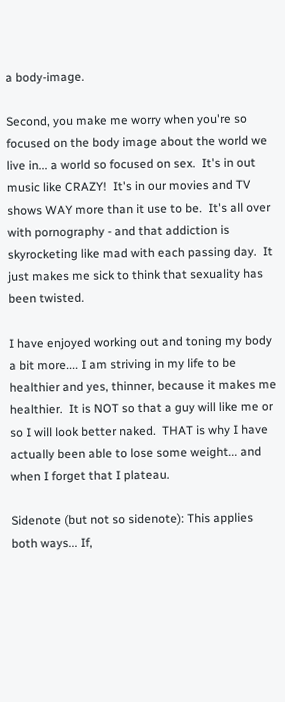a body-image.

Second, you make me worry when you're so focused on the body image about the world we live in... a world so focused on sex.  It's in out music like CRAZY!  It's in our movies and TV shows WAY more than it use to be.  It's all over with pornography - and that addiction is skyrocketing like mad with each passing day.  It just makes me sick to think that sexuality has been twisted.

I have enjoyed working out and toning my body a bit more.... I am striving in my life to be healthier and yes, thinner, because it makes me healthier.  It is NOT so that a guy will like me or so I will look better naked.  THAT is why I have actually been able to lose some weight... and when I forget that I plateau.

Sidenote (but not so sidenote): This applies both ways... If,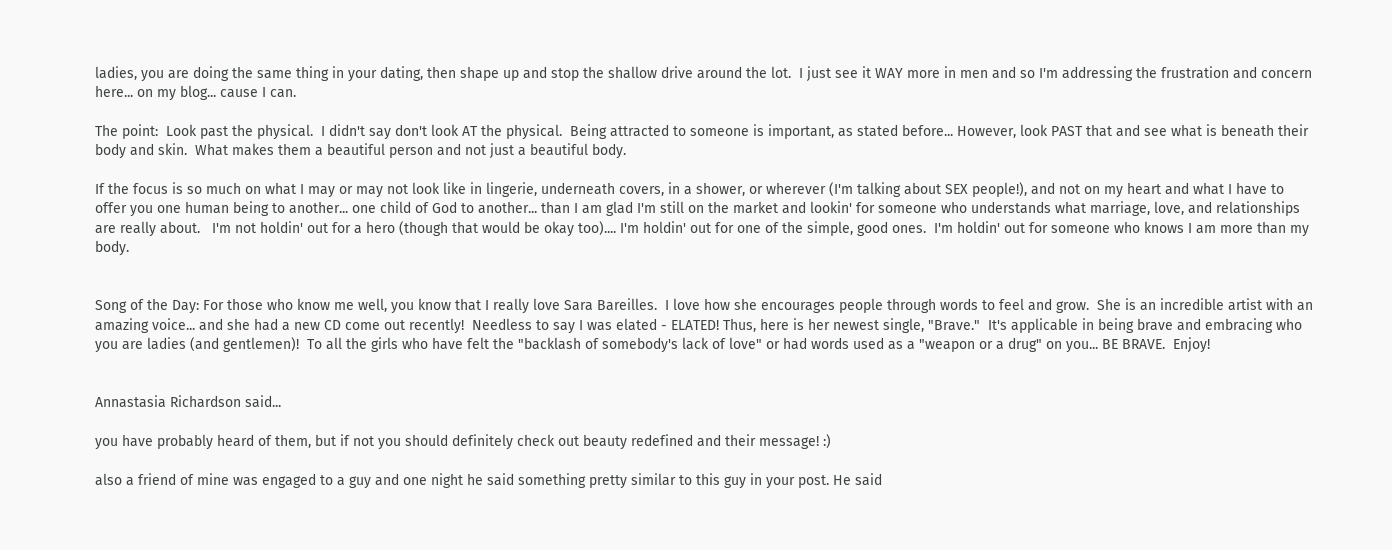ladies, you are doing the same thing in your dating, then shape up and stop the shallow drive around the lot.  I just see it WAY more in men and so I'm addressing the frustration and concern here... on my blog... cause I can.

The point:  Look past the physical.  I didn't say don't look AT the physical.  Being attracted to someone is important, as stated before... However, look PAST that and see what is beneath their body and skin.  What makes them a beautiful person and not just a beautiful body.

If the focus is so much on what I may or may not look like in lingerie, underneath covers, in a shower, or wherever (I'm talking about SEX people!), and not on my heart and what I have to offer you one human being to another... one child of God to another... than I am glad I'm still on the market and lookin' for someone who understands what marriage, love, and relationships are really about.   I'm not holdin' out for a hero (though that would be okay too).... I'm holdin' out for one of the simple, good ones.  I'm holdin' out for someone who knows I am more than my body.


Song of the Day: For those who know me well, you know that I really love Sara Bareilles.  I love how she encourages people through words to feel and grow.  She is an incredible artist with an amazing voice... and she had a new CD come out recently!  Needless to say I was elated - ELATED! Thus, here is her newest single, "Brave."  It's applicable in being brave and embracing who you are ladies (and gentlemen)!  To all the girls who have felt the "backlash of somebody's lack of love" or had words used as a "weapon or a drug" on you... BE BRAVE.  Enjoy!


Annastasia Richardson said...

you have probably heard of them, but if not you should definitely check out beauty redefined and their message! :)

also a friend of mine was engaged to a guy and one night he said something pretty similar to this guy in your post. He said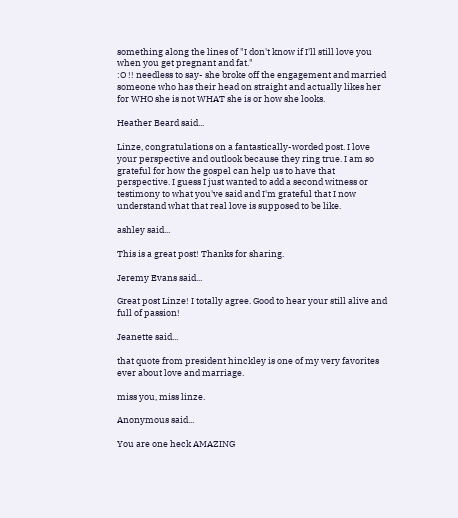something along the lines of "I don't know if I'll still love you when you get pregnant and fat."
:O !! needless to say- she broke off the engagement and married someone who has their head on straight and actually likes her for WHO she is not WHAT she is or how she looks.

Heather Beard said...

Linze, congratulations on a fantastically-worded post. I love your perspective and outlook because they ring true. I am so grateful for how the gospel can help us to have that perspective. I guess I just wanted to add a second witness or testimony to what you've said and I'm grateful that I now understand what that real love is supposed to be like.

ashley said...

This is a great post! Thanks for sharing.

Jeremy Evans said...

Great post Linze! I totally agree. Good to hear your still alive and full of passion!

Jeanette said...

that quote from president hinckley is one of my very favorites ever about love and marriage.

miss you, miss linze.

Anonymous said...

You are one heck AMAZING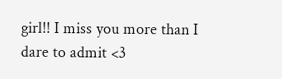girl!! I miss you more than I dare to admit <3